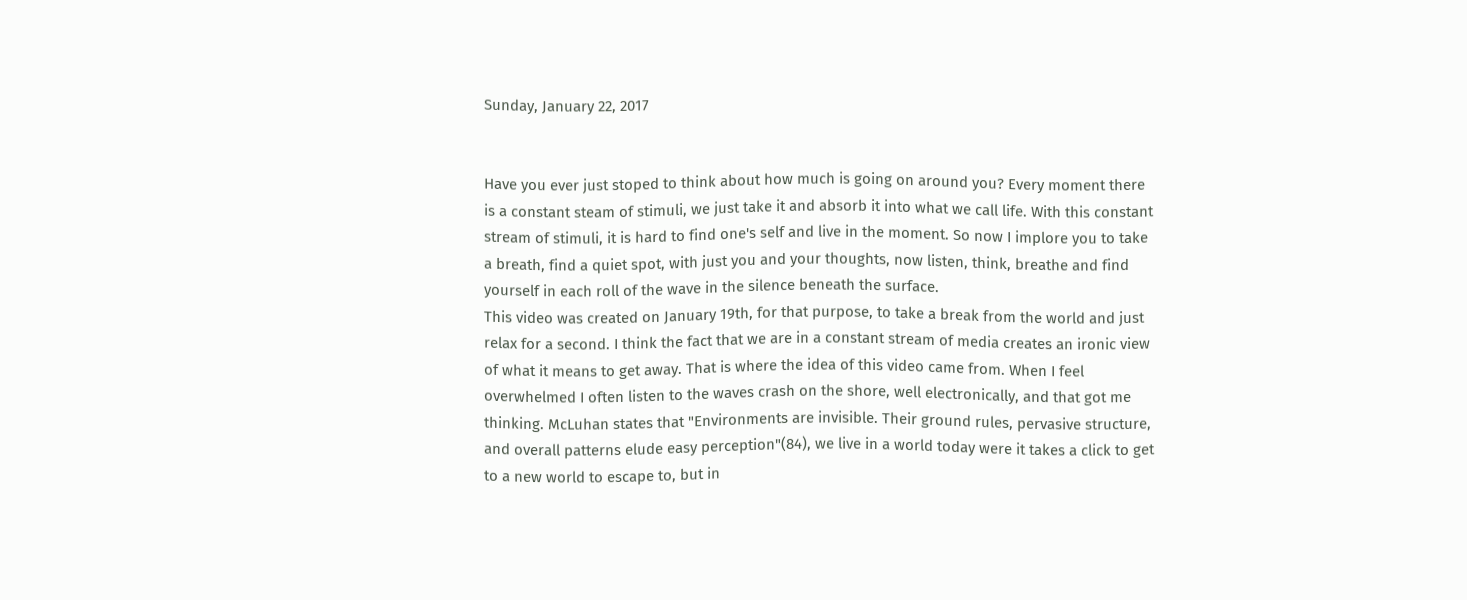Sunday, January 22, 2017


Have you ever just stoped to think about how much is going on around you? Every moment there is a constant steam of stimuli, we just take it and absorb it into what we call life. With this constant stream of stimuli, it is hard to find one's self and live in the moment. So now I implore you to take a breath, find a quiet spot, with just you and your thoughts, now listen, think, breathe and find yourself in each roll of the wave in the silence beneath the surface.
This video was created on January 19th, for that purpose, to take a break from the world and just relax for a second. I think the fact that we are in a constant stream of media creates an ironic view of what it means to get away. That is where the idea of this video came from. When I feel overwhelmed I often listen to the waves crash on the shore, well electronically, and that got me thinking. McLuhan states that "Environments are invisible. Their ground rules, pervasive structure, and overall patterns elude easy perception"(84), we live in a world today were it takes a click to get to a new world to escape to, but in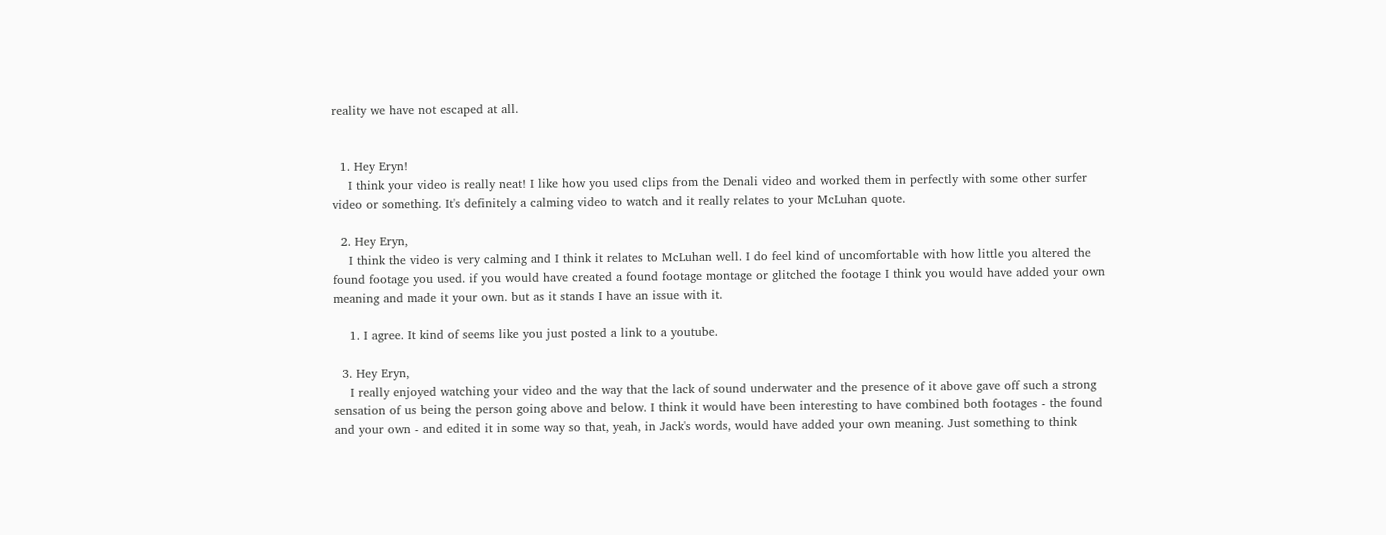reality we have not escaped at all.


  1. Hey Eryn!
    I think your video is really neat! I like how you used clips from the Denali video and worked them in perfectly with some other surfer video or something. It's definitely a calming video to watch and it really relates to your McLuhan quote.

  2. Hey Eryn,
    I think the video is very calming and I think it relates to McLuhan well. I do feel kind of uncomfortable with how little you altered the found footage you used. if you would have created a found footage montage or glitched the footage I think you would have added your own meaning and made it your own. but as it stands I have an issue with it.

    1. I agree. It kind of seems like you just posted a link to a youtube.

  3. Hey Eryn,
    I really enjoyed watching your video and the way that the lack of sound underwater and the presence of it above gave off such a strong sensation of us being the person going above and below. I think it would have been interesting to have combined both footages - the found and your own - and edited it in some way so that, yeah, in Jack's words, would have added your own meaning. Just something to think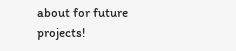about for future projects!